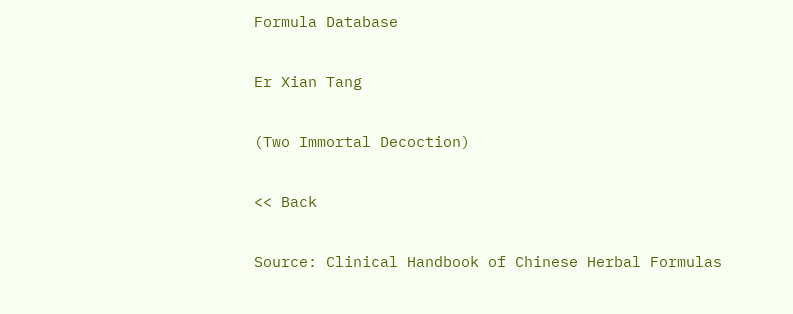Formula Database

Er Xian Tang

(Two Immortal Decoction)

<< Back

Source: Clinical Handbook of Chinese Herbal Formulas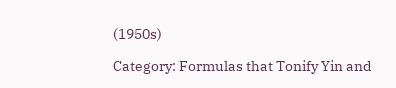(1950s)

Category: Formulas that Tonify Yin and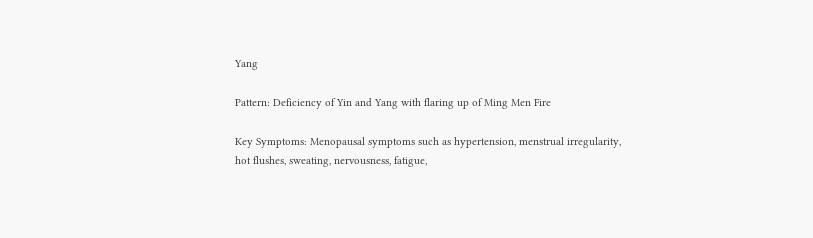Yang

Pattern: Deficiency of Yin and Yang with flaring up of Ming Men Fire

Key Symptoms: Menopausal symptoms such as hypertension, menstrual irregularity, hot flushes, sweating, nervousness, fatigue,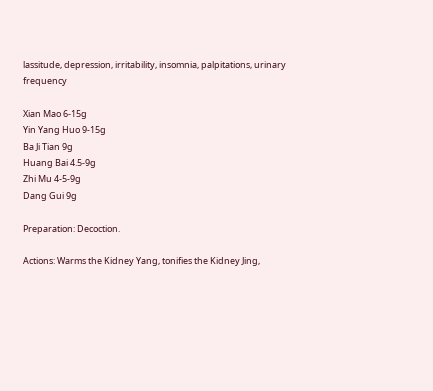lassitude, depression, irritability, insomnia, palpitations, urinary frequency

Xian Mao 6-15g
Yin Yang Huo 9-15g
Ba Ji Tian 9g
Huang Bai 4.5-9g
Zhi Mu 4-5-9g
Dang Gui 9g

Preparation: Decoction.

Actions: Warms the Kidney Yang, tonifies the Kidney Jing,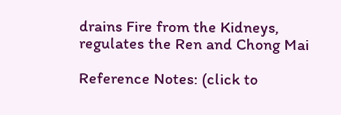drains Fire from the Kidneys, regulates the Ren and Chong Mai

Reference Notes: (click to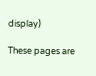display)

These pages are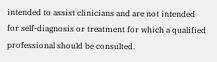intended to assist clinicians and are not intended for self-diagnosis or treatment for which a qualified professional should be consulted.